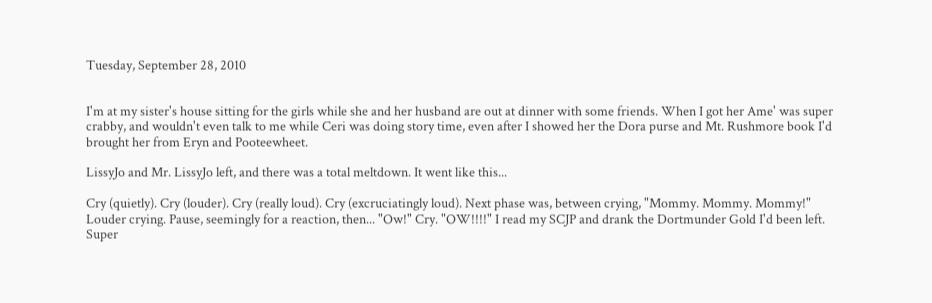Tuesday, September 28, 2010


I'm at my sister's house sitting for the girls while she and her husband are out at dinner with some friends. When I got her Ame' was super crabby, and wouldn't even talk to me while Ceri was doing story time, even after I showed her the Dora purse and Mt. Rushmore book I'd brought her from Eryn and Pooteewheet.

LissyJo and Mr. LissyJo left, and there was a total meltdown. It went like this...

Cry (quietly). Cry (louder). Cry (really loud). Cry (excruciatingly loud). Next phase was, between crying, "Mommy. Mommy. Mommy!" Louder crying. Pause, seemingly for a reaction, then... "Ow!" Cry. "OW!!!!" I read my SCJP and drank the Dortmunder Gold I'd been left. Super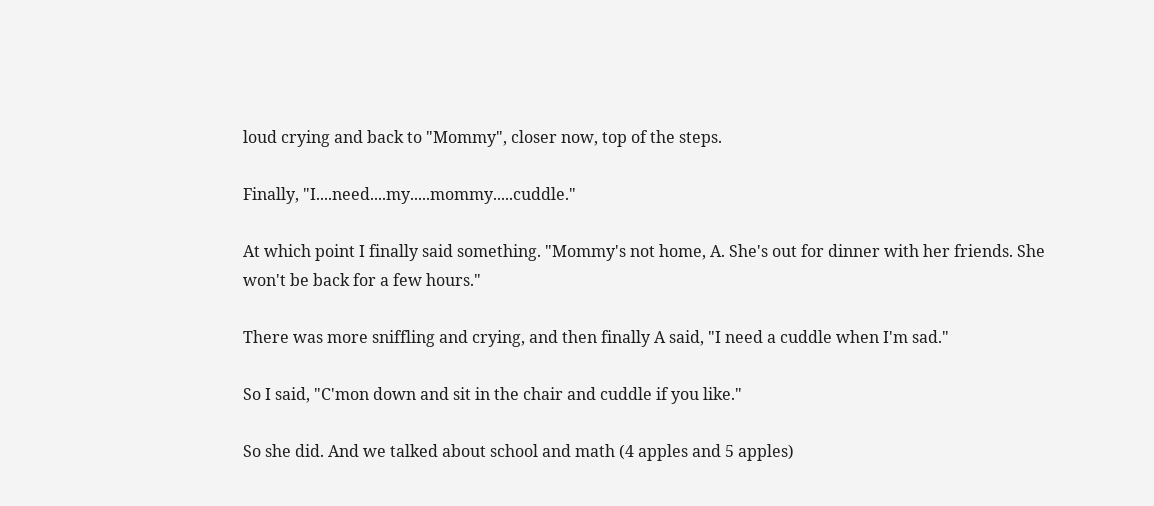loud crying and back to "Mommy", closer now, top of the steps.

Finally, "I....need....my.....mommy.....cuddle."

At which point I finally said something. "Mommy's not home, A. She's out for dinner with her friends. She won't be back for a few hours."

There was more sniffling and crying, and then finally A said, "I need a cuddle when I'm sad."

So I said, "C'mon down and sit in the chair and cuddle if you like."

So she did. And we talked about school and math (4 apples and 5 apples)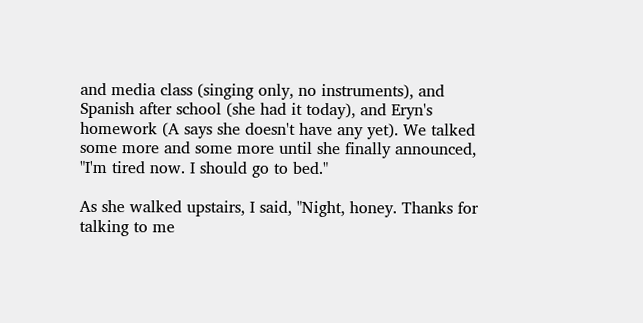and media class (singing only, no instruments), and Spanish after school (she had it today), and Eryn's homework (A says she doesn't have any yet). We talked some more and some more until she finally announced, "I'm tired now. I should go to bed."

As she walked upstairs, I said, "Night, honey. Thanks for talking to me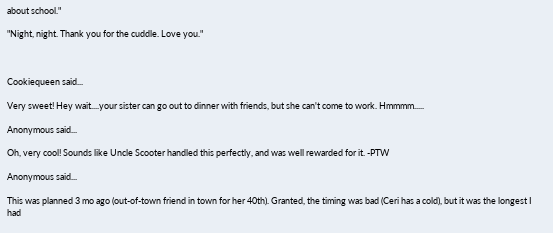about school."

"Night, night. Thank you for the cuddle. Love you."



Cookiequeen said...

Very sweet! Hey wait....your sister can go out to dinner with friends, but she can't come to work. Hmmmm.....

Anonymous said...

Oh, very cool! Sounds like Uncle Scooter handled this perfectly, and was well rewarded for it. -PTW

Anonymous said...

This was planned 3 mo ago (out-of-town friend in town for her 40th). Granted, the timing was bad (Ceri has a cold), but it was the longest I had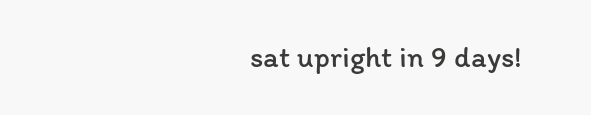sat upright in 9 days!